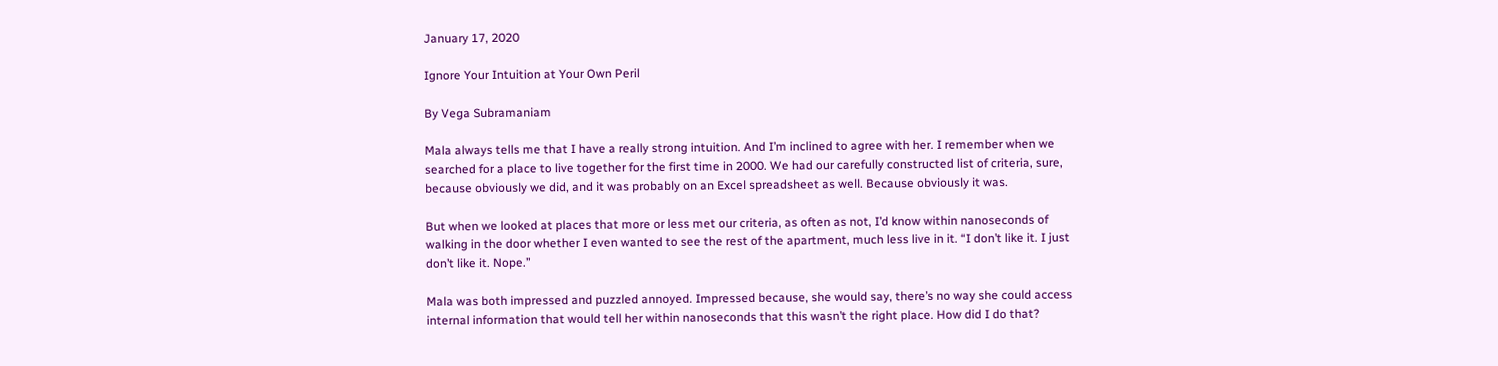January 17, 2020

Ignore Your Intuition at Your Own Peril

By Vega Subramaniam

Mala always tells me that I have a really strong intuition. And I’m inclined to agree with her. I remember when we searched for a place to live together for the first time in 2000. We had our carefully constructed list of criteria, sure, because obviously we did, and it was probably on an Excel spreadsheet as well. Because obviously it was.

But when we looked at places that more or less met our criteria, as often as not, I’d know within nanoseconds of walking in the door whether I even wanted to see the rest of the apartment, much less live in it. “I don’t like it. I just don’t like it. Nope.”

Mala was both impressed and puzzled annoyed. Impressed because, she would say, there’s no way she could access internal information that would tell her within nanoseconds that this wasn’t the right place. How did I do that?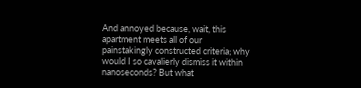And annoyed because, wait, this apartment meets all of our painstakingly constructed criteria; why would I so cavalierly dismiss it within nanoseconds? But what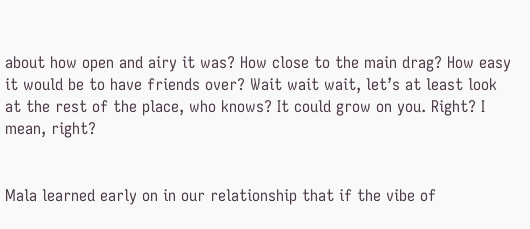about how open and airy it was? How close to the main drag? How easy it would be to have friends over? Wait wait wait, let’s at least look at the rest of the place, who knows? It could grow on you. Right? I mean, right?


Mala learned early on in our relationship that if the vibe of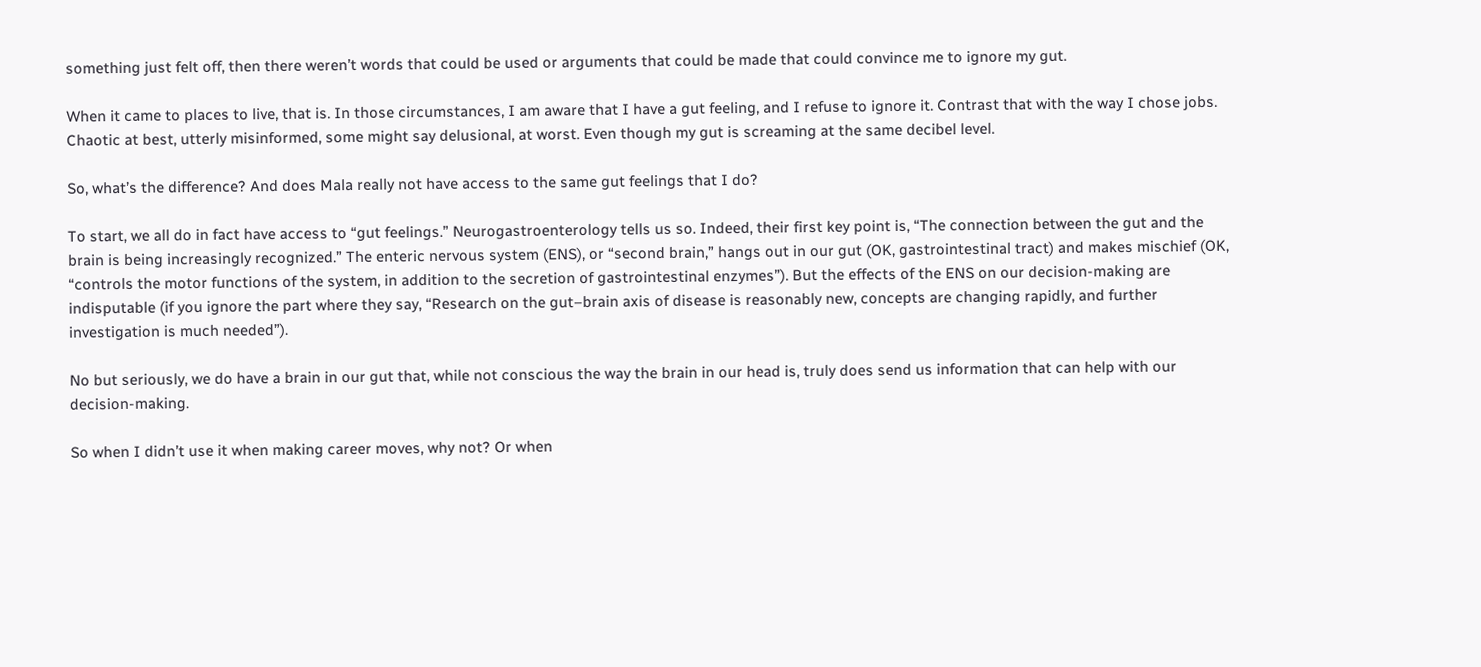something just felt off, then there weren’t words that could be used or arguments that could be made that could convince me to ignore my gut.

When it came to places to live, that is. In those circumstances, I am aware that I have a gut feeling, and I refuse to ignore it. Contrast that with the way I chose jobs. Chaotic at best, utterly misinformed, some might say delusional, at worst. Even though my gut is screaming at the same decibel level.

So, what’s the difference? And does Mala really not have access to the same gut feelings that I do?

To start, we all do in fact have access to “gut feelings.” Neurogastroenterology tells us so. Indeed, their first key point is, “The connection between the gut and the brain is being increasingly recognized.” The enteric nervous system (ENS), or “second brain,” hangs out in our gut (OK, gastrointestinal tract) and makes mischief (OK, “controls the motor functions of the system, in addition to the secretion of gastrointestinal enzymes”). But the effects of the ENS on our decision-making are indisputable (if you ignore the part where they say, “Research on the gut–brain axis of disease is reasonably new, concepts are changing rapidly, and further investigation is much needed”).

No but seriously, we do have a brain in our gut that, while not conscious the way the brain in our head is, truly does send us information that can help with our decision-making.

So when I didn’t use it when making career moves, why not? Or when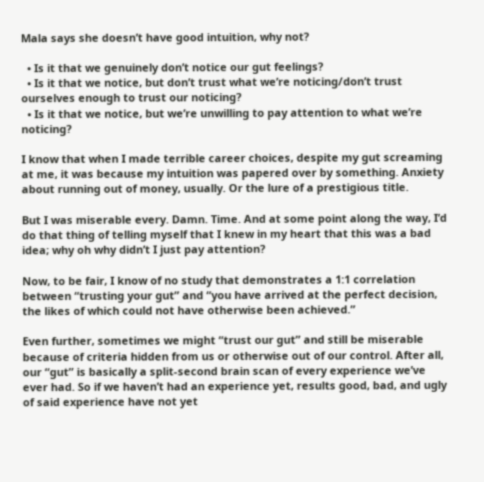Mala says she doesn’t have good intuition, why not?

  • Is it that we genuinely don’t notice our gut feelings?
  • Is it that we notice, but don’t trust what we’re noticing/don’t trust ourselves enough to trust our noticing?
  • Is it that we notice, but we’re unwilling to pay attention to what we’re noticing?

I know that when I made terrible career choices, despite my gut screaming at me, it was because my intuition was papered over by something. Anxiety about running out of money, usually. Or the lure of a prestigious title.

But I was miserable every. Damn. Time. And at some point along the way, I’d do that thing of telling myself that I knew in my heart that this was a bad idea; why oh why didn’t I just pay attention?

Now, to be fair, I know of no study that demonstrates a 1:1 correlation between “trusting your gut” and “you have arrived at the perfect decision, the likes of which could not have otherwise been achieved.”

Even further, sometimes we might “trust our gut” and still be miserable because of criteria hidden from us or otherwise out of our control. After all, our “gut” is basically a split-second brain scan of every experience we’ve ever had. So if we haven’t had an experience yet, results good, bad, and ugly of said experience have not yet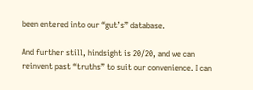been entered into our “gut’s” database.

And further still, hindsight is 20/20, and we can reinvent past “truths” to suit our convenience. I can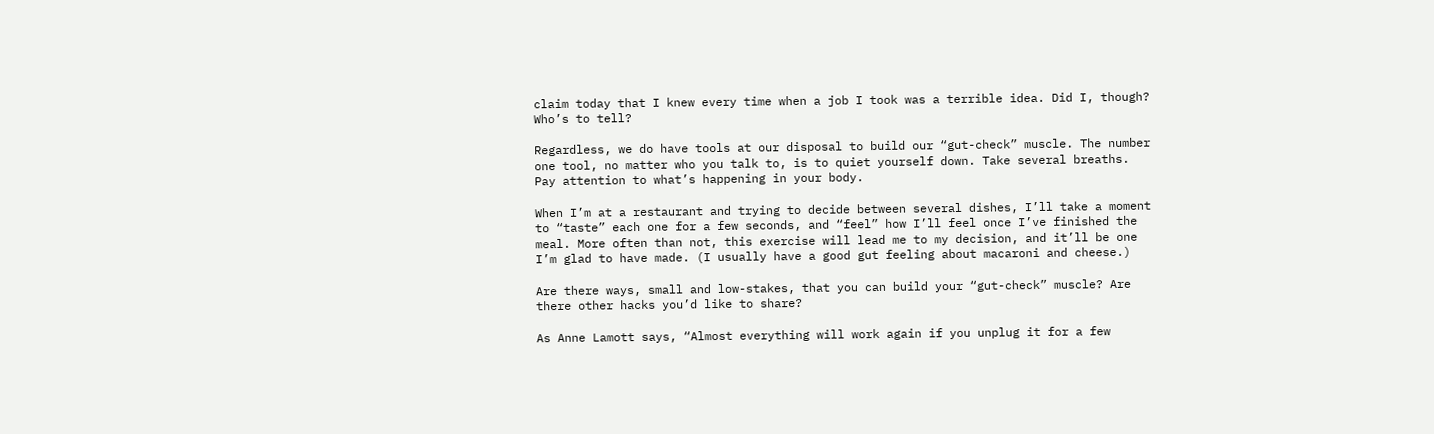claim today that I knew every time when a job I took was a terrible idea. Did I, though? Who’s to tell?

Regardless, we do have tools at our disposal to build our “gut-check” muscle. The number one tool, no matter who you talk to, is to quiet yourself down. Take several breaths. Pay attention to what’s happening in your body.

When I’m at a restaurant and trying to decide between several dishes, I’ll take a moment to “taste” each one for a few seconds, and “feel” how I’ll feel once I’ve finished the meal. More often than not, this exercise will lead me to my decision, and it’ll be one I’m glad to have made. (I usually have a good gut feeling about macaroni and cheese.)

Are there ways, small and low-stakes, that you can build your “gut-check” muscle? Are there other hacks you’d like to share?

As Anne Lamott says, “Almost everything will work again if you unplug it for a few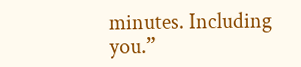minutes. Including you.”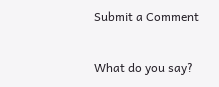Submit a Comment

What do you say?